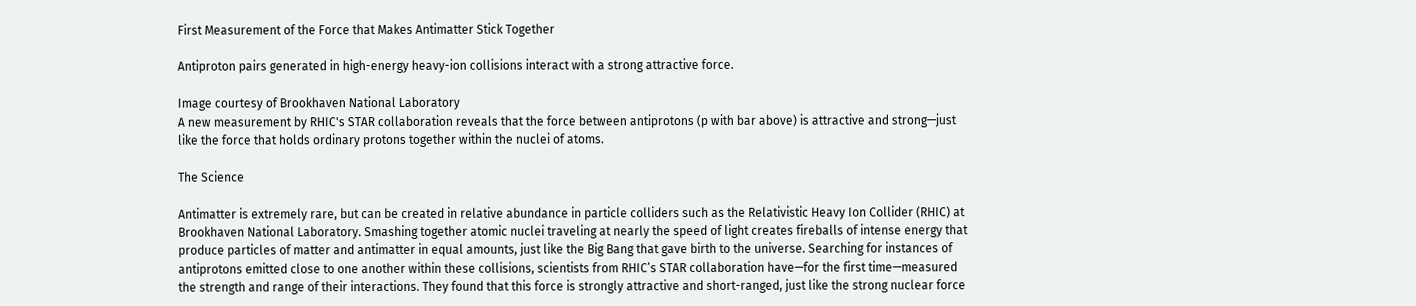First Measurement of the Force that Makes Antimatter Stick Together

Antiproton pairs generated in high-energy heavy-ion collisions interact with a strong attractive force.

Image courtesy of Brookhaven National Laboratory
A new measurement by RHIC's STAR collaboration reveals that the force between antiprotons (p with bar above) is attractive and strong—just like the force that holds ordinary protons together within the nuclei of atoms.

The Science

Antimatter is extremely rare, but can be created in relative abundance in particle colliders such as the Relativistic Heavy Ion Collider (RHIC) at Brookhaven National Laboratory. Smashing together atomic nuclei traveling at nearly the speed of light creates fireballs of intense energy that produce particles of matter and antimatter in equal amounts, just like the Big Bang that gave birth to the universe. Searching for instances of antiprotons emitted close to one another within these collisions, scientists from RHIC’s STAR collaboration have—for the first time—measured the strength and range of their interactions. They found that this force is strongly attractive and short-ranged, just like the strong nuclear force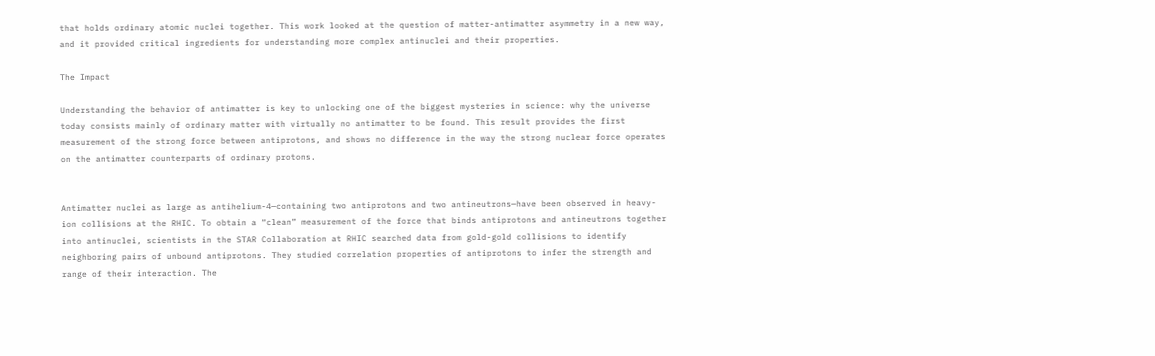that holds ordinary atomic nuclei together. This work looked at the question of matter-antimatter asymmetry in a new way, and it provided critical ingredients for understanding more complex antinuclei and their properties.

The Impact

Understanding the behavior of antimatter is key to unlocking one of the biggest mysteries in science: why the universe today consists mainly of ordinary matter with virtually no antimatter to be found. This result provides the first measurement of the strong force between antiprotons, and shows no difference in the way the strong nuclear force operates on the antimatter counterparts of ordinary protons.


Antimatter nuclei as large as antihelium-4—containing two antiprotons and two antineutrons—have been observed in heavy-ion collisions at the RHIC. To obtain a “clean” measurement of the force that binds antiprotons and antineutrons together into antinuclei, scientists in the STAR Collaboration at RHIC searched data from gold-gold collisions to identify neighboring pairs of unbound antiprotons. They studied correlation properties of antiprotons to infer the strength and range of their interaction. The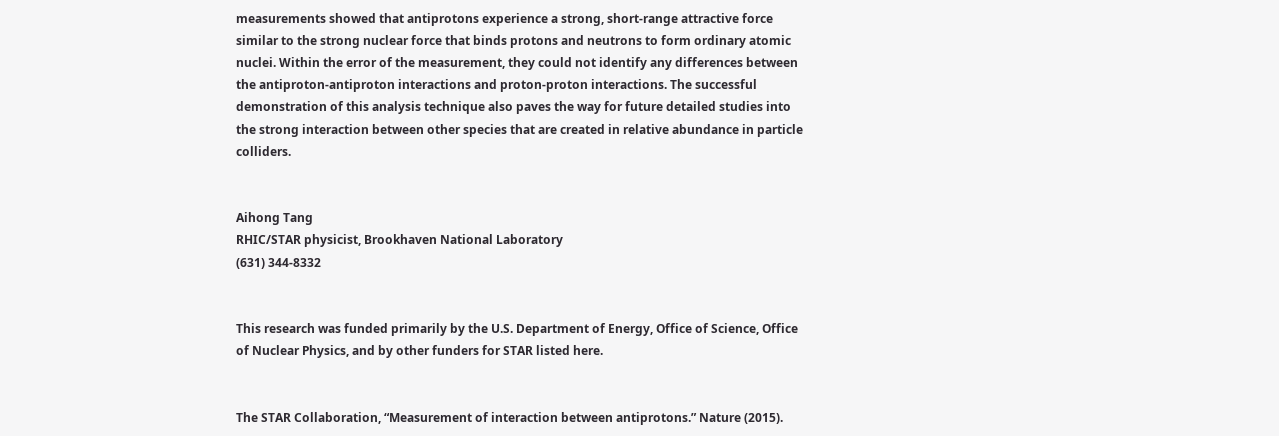measurements showed that antiprotons experience a strong, short-range attractive force similar to the strong nuclear force that binds protons and neutrons to form ordinary atomic nuclei. Within the error of the measurement, they could not identify any differences between the antiproton-antiproton interactions and proton-proton interactions. The successful demonstration of this analysis technique also paves the way for future detailed studies into the strong interaction between other species that are created in relative abundance in particle colliders.


Aihong Tang
RHIC/STAR physicist, Brookhaven National Laboratory
(631) 344-8332


This research was funded primarily by the U.S. Department of Energy, Office of Science, Office of Nuclear Physics, and by other funders for STAR listed here.


The STAR Collaboration, “Measurement of interaction between antiprotons.” Nature (2015).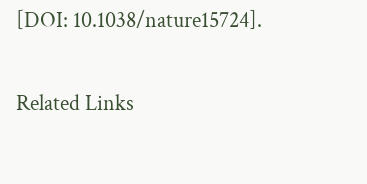[DOI: 10.1038/nature15724].

Related Links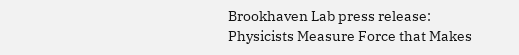Brookhaven Lab press release: Physicists Measure Force that Makes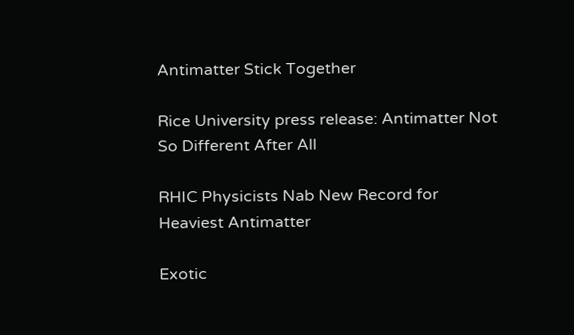Antimatter Stick Together

Rice University press release: Antimatter Not So Different After All

RHIC Physicists Nab New Record for Heaviest Antimatter

Exotic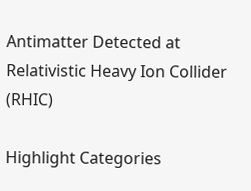Antimatter Detected at Relativistic Heavy Ion Collider (RHIC)

Highlight Categories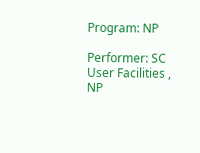Program: NP

Performer: SC User Facilities , NP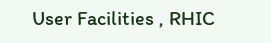User Facilities , RHIC